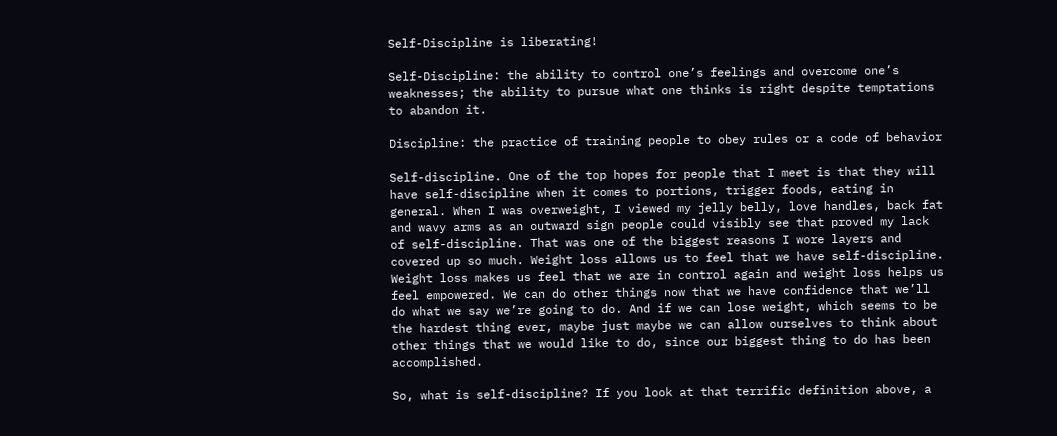Self-Discipline is liberating!

Self-Discipline: the ability to control one’s feelings and overcome one’s weaknesses; the ability to pursue what one thinks is right despite temptations to abandon it.

Discipline: the practice of training people to obey rules or a code of behavior

Self-discipline. One of the top hopes for people that I meet is that they will have self-discipline when it comes to portions, trigger foods, eating in general. When I was overweight, I viewed my jelly belly, love handles, back fat and wavy arms as an outward sign people could visibly see that proved my lack of self-discipline. That was one of the biggest reasons I wore layers and covered up so much. Weight loss allows us to feel that we have self-discipline. Weight loss makes us feel that we are in control again and weight loss helps us feel empowered. We can do other things now that we have confidence that we’ll do what we say we’re going to do. And if we can lose weight, which seems to be the hardest thing ever, maybe just maybe we can allow ourselves to think about other things that we would like to do, since our biggest thing to do has been accomplished.

So, what is self-discipline? If you look at that terrific definition above, a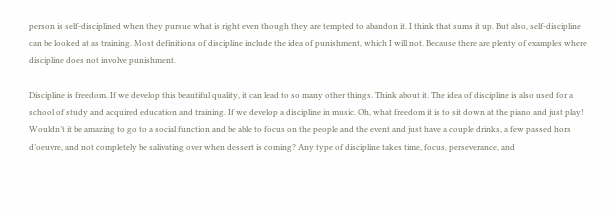person is self-disciplined when they pursue what is right even though they are tempted to abandon it. I think that sums it up. But also, self-discipline can be looked at as training. Most definitions of discipline include the idea of punishment, which I will not. Because there are plenty of examples where discipline does not involve punishment.

Discipline is freedom. If we develop this beautiful quality, it can lead to so many other things. Think about it. The idea of discipline is also used for a school of study and acquired education and training. If we develop a discipline in music. Oh, what freedom it is to sit down at the piano and just play! Wouldn’t it be amazing to go to a social function and be able to focus on the people and the event and just have a couple drinks, a few passed hors d’oeuvre, and not completely be salivating over when dessert is coming? Any type of discipline takes time, focus, perseverance, and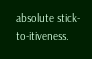absolute stick-to-itiveness.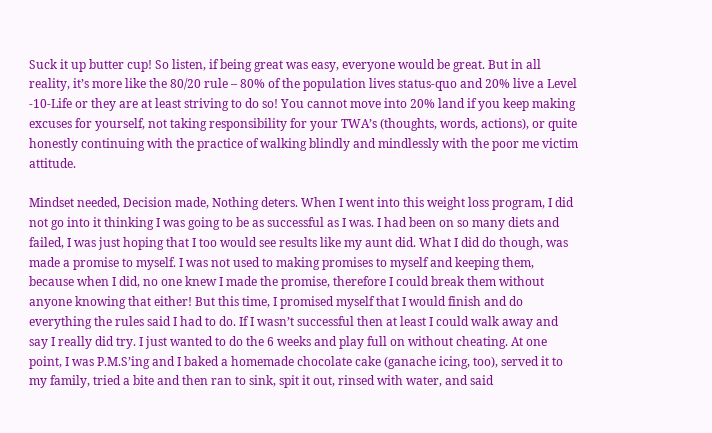Suck it up butter cup! So listen, if being great was easy, everyone would be great. But in all reality, it’s more like the 80/20 rule – 80% of the population lives status-quo and 20% live a Level -10-Life or they are at least striving to do so! You cannot move into 20% land if you keep making excuses for yourself, not taking responsibility for your TWA’s (thoughts, words, actions), or quite honestly continuing with the practice of walking blindly and mindlessly with the poor me victim attitude.

Mindset needed, Decision made, Nothing deters. When I went into this weight loss program, I did not go into it thinking I was going to be as successful as I was. I had been on so many diets and failed, I was just hoping that I too would see results like my aunt did. What I did do though, was made a promise to myself. I was not used to making promises to myself and keeping them, because when I did, no one knew I made the promise, therefore I could break them without anyone knowing that either! But this time, I promised myself that I would finish and do everything the rules said I had to do. If I wasn’t successful then at least I could walk away and say I really did try. I just wanted to do the 6 weeks and play full on without cheating. At one point, I was P.M.S’ing and I baked a homemade chocolate cake (ganache icing, too), served it to my family, tried a bite and then ran to sink, spit it out, rinsed with water, and said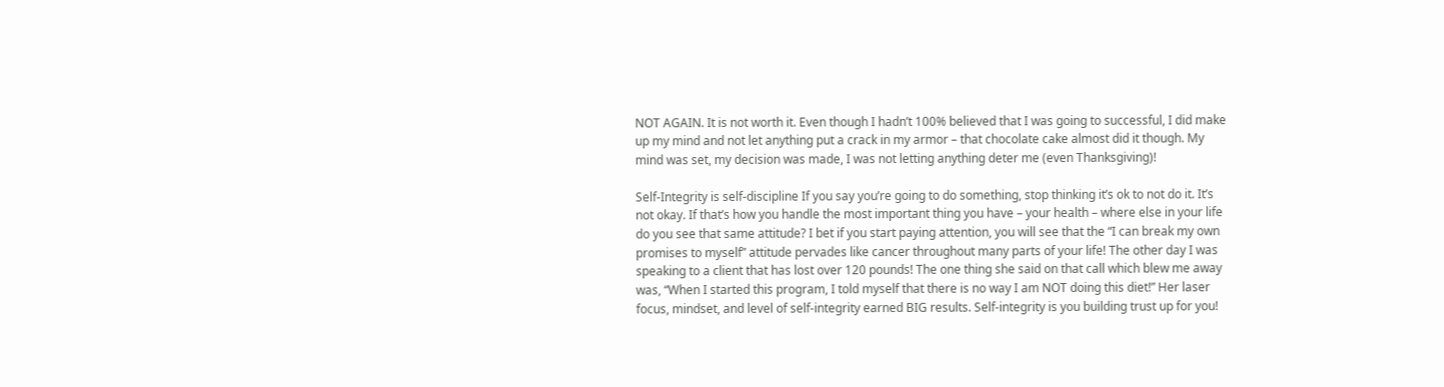NOT AGAIN. It is not worth it. Even though I hadn’t 100% believed that I was going to successful, I did make up my mind and not let anything put a crack in my armor – that chocolate cake almost did it though. My mind was set, my decision was made, I was not letting anything deter me (even Thanksgiving)!

Self-Integrity is self-discipline If you say you’re going to do something, stop thinking it’s ok to not do it. It’s not okay. If that’s how you handle the most important thing you have – your health – where else in your life do you see that same attitude? I bet if you start paying attention, you will see that the “I can break my own promises to myself” attitude pervades like cancer throughout many parts of your life! The other day I was speaking to a client that has lost over 120 pounds! The one thing she said on that call which blew me away was, “When I started this program, I told myself that there is no way I am NOT doing this diet!” Her laser focus, mindset, and level of self-integrity earned BIG results. Self-integrity is you building trust up for you!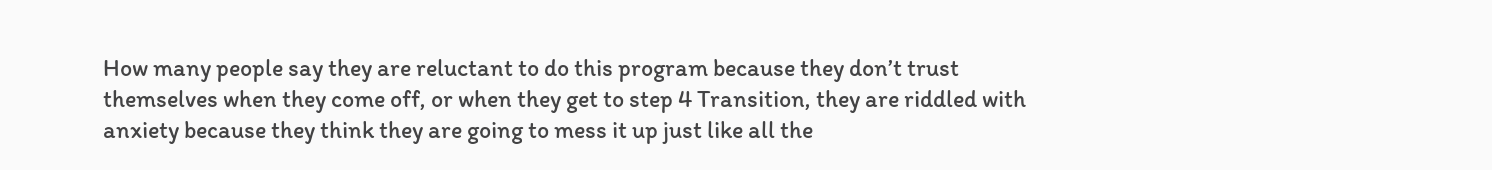How many people say they are reluctant to do this program because they don’t trust themselves when they come off, or when they get to step 4 Transition, they are riddled with anxiety because they think they are going to mess it up just like all the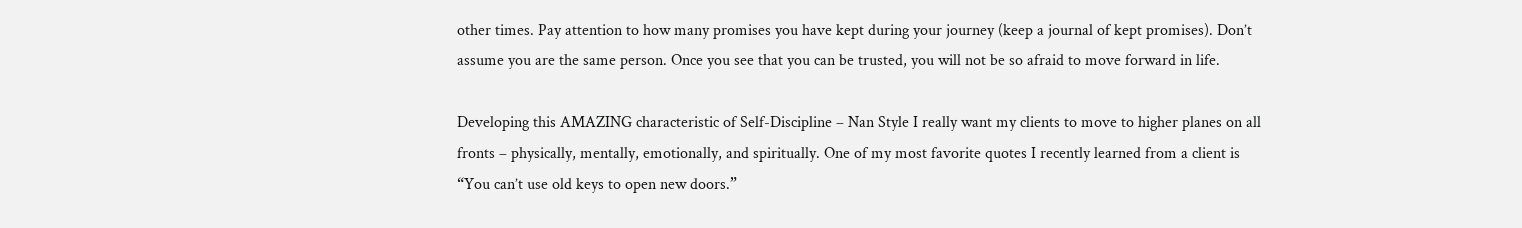other times. Pay attention to how many promises you have kept during your journey (keep a journal of kept promises). Don’t assume you are the same person. Once you see that you can be trusted, you will not be so afraid to move forward in life.

Developing this AMAZING characteristic of Self-Discipline – Nan Style I really want my clients to move to higher planes on all fronts – physically, mentally, emotionally, and spiritually. One of my most favorite quotes I recently learned from a client is “You can’t use old keys to open new doors.”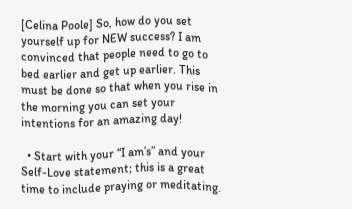[Celina Poole] So, how do you set yourself up for NEW success? I am convinced that people need to go to bed earlier and get up earlier. This must be done so that when you rise in the morning you can set your intentions for an amazing day!

  • Start with your “I am’s” and your Self-Love statement; this is a great time to include praying or meditating.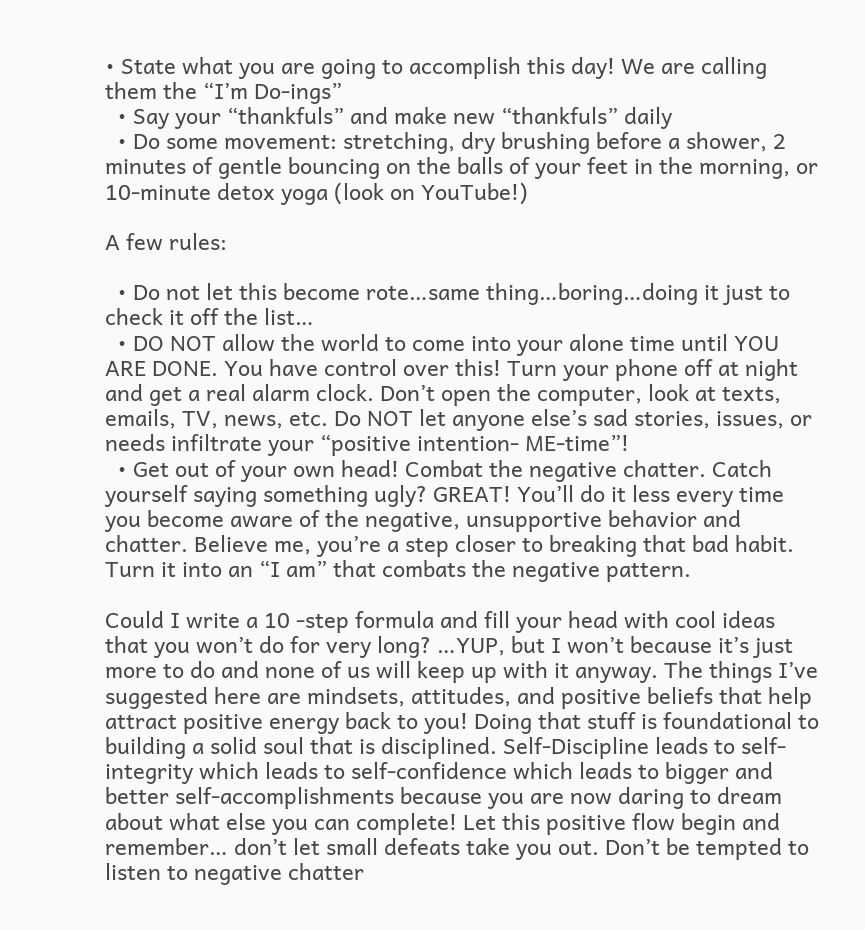• State what you are going to accomplish this day! We are calling them the “I’m Do-ings”
  • Say your “thankfuls” and make new “thankfuls” daily
  • Do some movement: stretching, dry brushing before a shower, 2 minutes of gentle bouncing on the balls of your feet in the morning, or 10-minute detox yoga (look on YouTube!)

A few rules:

  • Do not let this become rote…same thing…boring…doing it just to check it off the list…
  • DO NOT allow the world to come into your alone time until YOU ARE DONE. You have control over this! Turn your phone off at night and get a real alarm clock. Don’t open the computer, look at texts, emails, TV, news, etc. Do NOT let anyone else’s sad stories, issues, or needs infiltrate your “positive intention- ME-time”!
  • Get out of your own head! Combat the negative chatter. Catch yourself saying something ugly? GREAT! You’ll do it less every time you become aware of the negative, unsupportive behavior and chatter. Believe me, you’re a step closer to breaking that bad habit. Turn it into an “I am” that combats the negative pattern.

Could I write a 10 -step formula and fill your head with cool ideas that you won’t do for very long? …YUP, but I won’t because it’s just more to do and none of us will keep up with it anyway. The things I’ve suggested here are mindsets, attitudes, and positive beliefs that help attract positive energy back to you! Doing that stuff is foundational to building a solid soul that is disciplined. Self-Discipline leads to self-integrity which leads to self-confidence which leads to bigger and better self-accomplishments because you are now daring to dream about what else you can complete! Let this positive flow begin and remember… don’t let small defeats take you out. Don’t be tempted to listen to negative chatter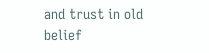and trust in old belief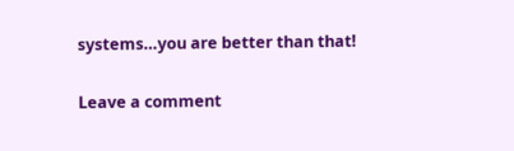systems…you are better than that!

Leave a comment